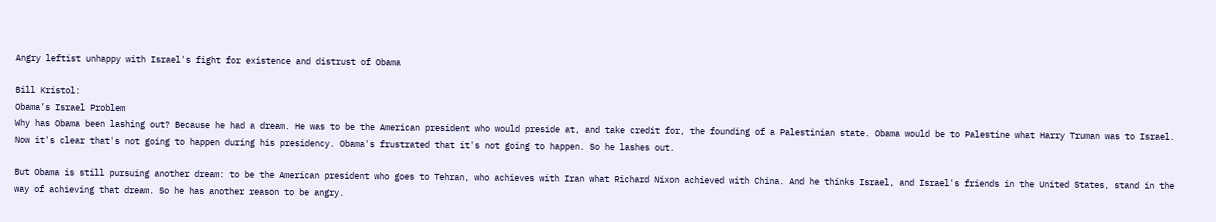Angry leftist unhappy with Israel's fight for existence and distrust of Obama

Bill Kristol:
Obama’s Israel Problem
Why has Obama been lashing out? Because he had a dream. He was to be the American president who would preside at, and take credit for, the founding of a Palestinian state. Obama would be to Palestine what Harry Truman was to Israel. Now it's clear that's not going to happen during his presidency. Obama's frustrated that it's not going to happen. So he lashes out.

But Obama is still pursuing another dream: to be the American president who goes to Tehran, who achieves with Iran what Richard Nixon achieved with China. And he thinks Israel, and Israel's friends in the United States, stand in the way of achieving that dream. So he has another reason to be angry.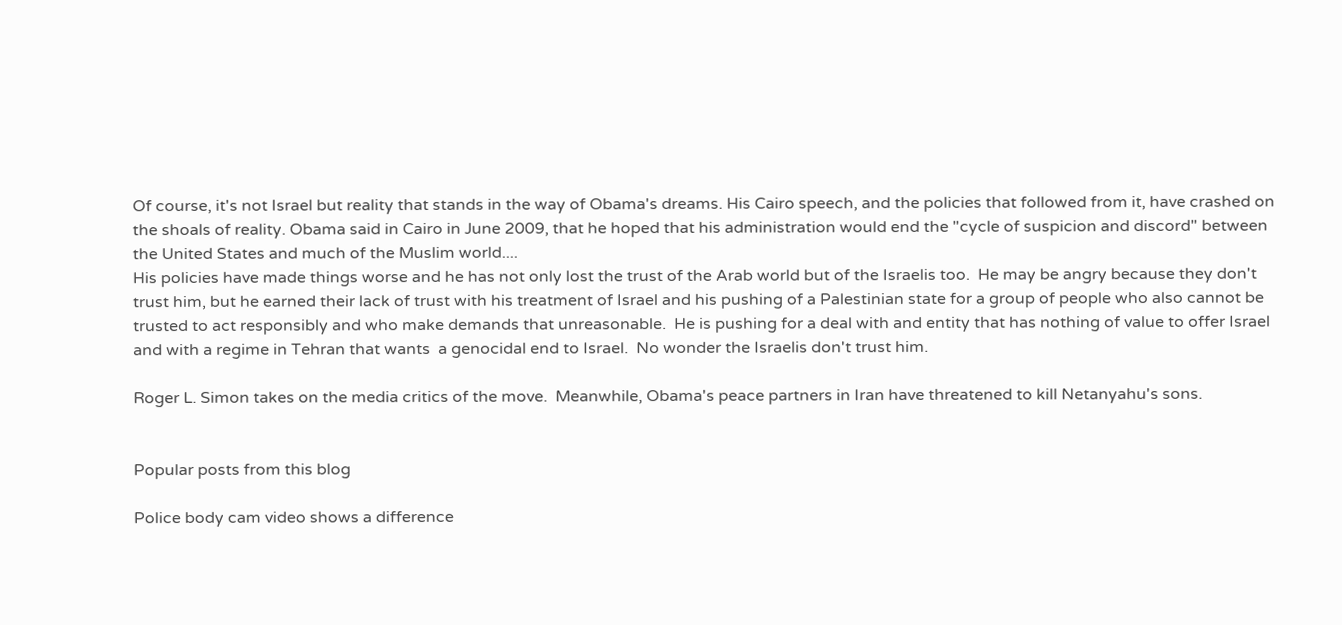Of course, it's not Israel but reality that stands in the way of Obama's dreams. His Cairo speech, and the policies that followed from it, have crashed on the shoals of reality. Obama said in Cairo in June 2009, that he hoped that his administration would end the "cycle of suspicion and discord" between the United States and much of the Muslim world....
His policies have made things worse and he has not only lost the trust of the Arab world but of the Israelis too.  He may be angry because they don't trust him, but he earned their lack of trust with his treatment of Israel and his pushing of a Palestinian state for a group of people who also cannot be trusted to act responsibly and who make demands that unreasonable.  He is pushing for a deal with and entity that has nothing of value to offer Israel and with a regime in Tehran that wants  a genocidal end to Israel.  No wonder the Israelis don't trust him.

Roger L. Simon takes on the media critics of the move.  Meanwhile, Obama's peace partners in Iran have threatened to kill Netanyahu's sons.


Popular posts from this blog

Police body cam video shows a difference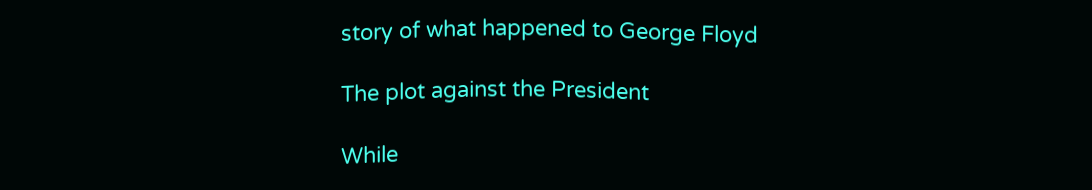story of what happened to George Floyd

The plot against the President

While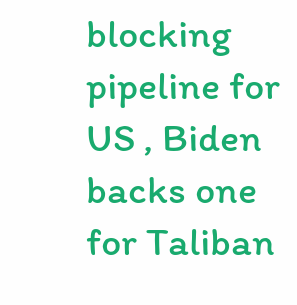blocking pipeline for US , Biden backs one for Taliban